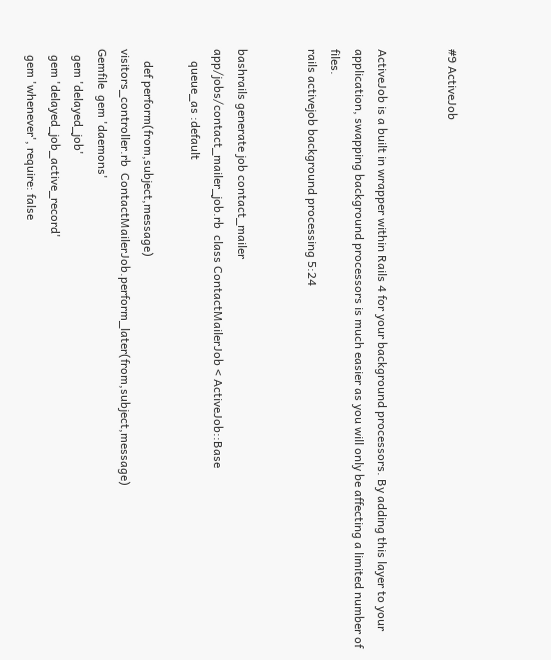#9 ActiveJob


ActiveJob is a built in wrapper within Rails 4 for your background processors. By adding this layer to your application, swapping background processors is much easier as you will only be affecting a limited number of files.
rails activejob background processing 5:24


bashrails generate job contact_mailer
app/jobs/contact_mailer_job.rb  class ContactMailerJob < ActiveJob::Base
    queue_as :default

    def perform(from,subject,message)
visitors_controller.rb  ContactMailerJob.perform_later(from,subject,message)
Gemfile  gem 'daemons'
  gem 'delayed_job'
  gem 'delayed_job_active_record'
  gem 'whenever', require: false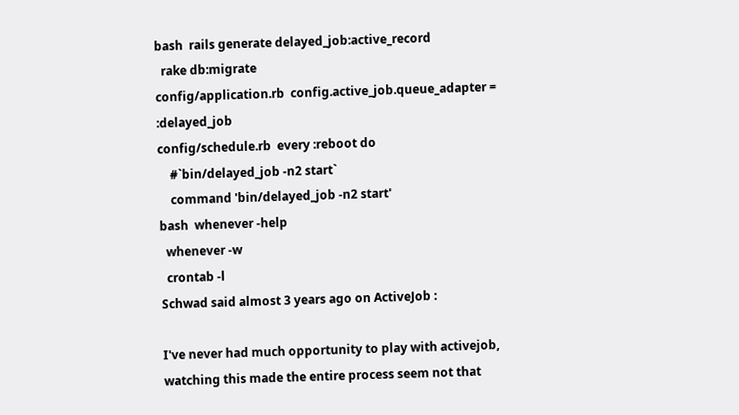bash  rails generate delayed_job:active_record
  rake db:migrate
config/application.rb  config.active_job.queue_adapter = :delayed_job
config/schedule.rb  every :reboot do
    #`bin/delayed_job -n2 start`
    command 'bin/delayed_job -n2 start'
bash  whenever -help
  whenever -w
  crontab -l
Schwad said almost 3 years ago on ActiveJob :

I've never had much opportunity to play with activejob, watching this made the entire process seem not that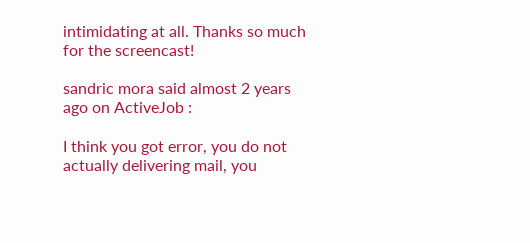intimidating at all. Thanks so much for the screencast!

sandric mora said almost 2 years ago on ActiveJob :

I think you got error, you do not actually delivering mail, you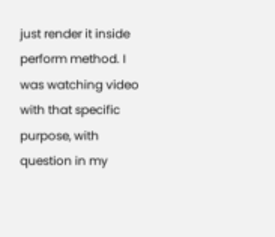just render it inside perform method. I was watching video with that specific purpose, with question in my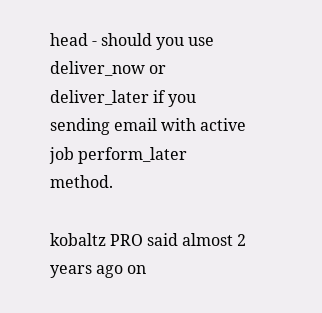head - should you use deliver_now or deliver_later if you sending email with active job perform_later method.

kobaltz PRO said almost 2 years ago on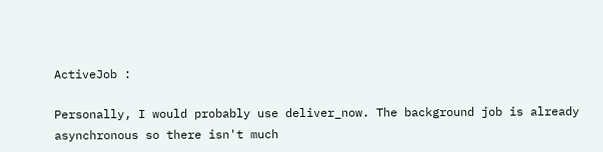ActiveJob :

Personally, I would probably use deliver_now. The background job is already asynchronous so there isn't much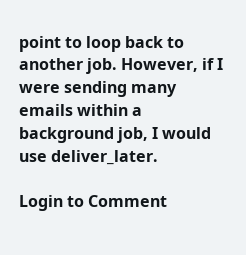point to loop back to another job. However, if I were sending many emails within a background job, I would use deliver_later.

Login to Comment